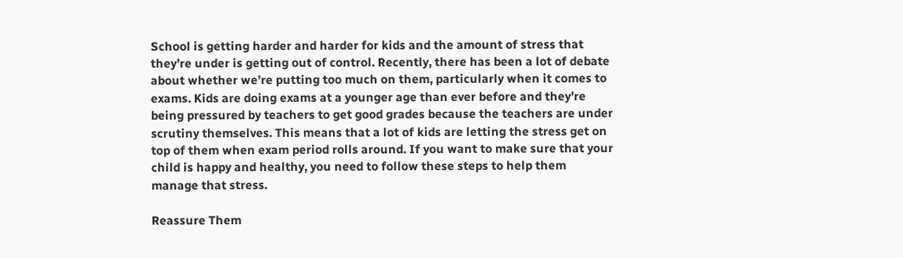School is getting harder and harder for kids and the amount of stress that they’re under is getting out of control. Recently, there has been a lot of debate about whether we’re putting too much on them, particularly when it comes to exams. Kids are doing exams at a younger age than ever before and they’re being pressured by teachers to get good grades because the teachers are under scrutiny themselves. This means that a lot of kids are letting the stress get on top of them when exam period rolls around. If you want to make sure that your child is happy and healthy, you need to follow these steps to help them manage that stress.

Reassure Them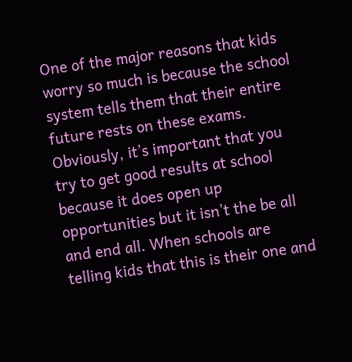One of the major reasons that kids worry so much is because the school system tells them that their entire future rests on these exams. Obviously, it’s important that you try to get good results at school because it does open up opportunities but it isn’t the be all and end all. When schools are telling kids that this is their one and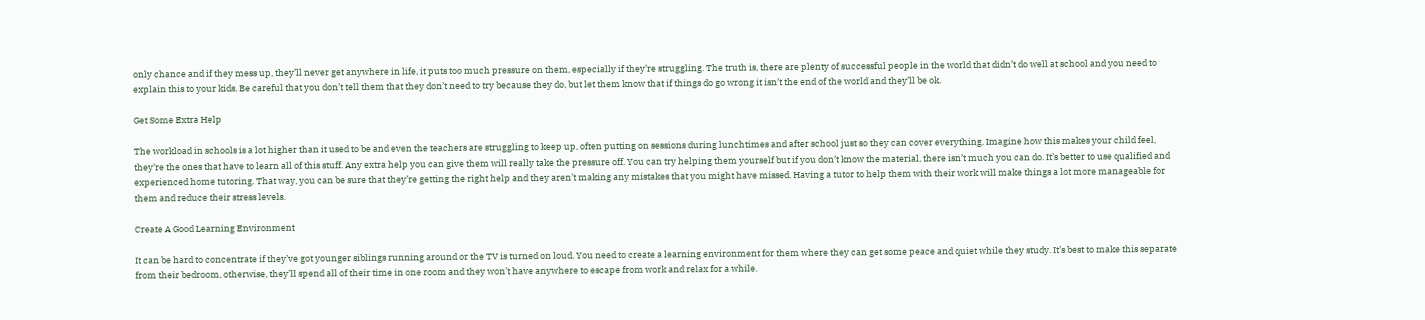only chance and if they mess up, they’ll never get anywhere in life, it puts too much pressure on them, especially if they’re struggling. The truth is, there are plenty of successful people in the world that didn’t do well at school and you need to explain this to your kids. Be careful that you don’t tell them that they don’t need to try because they do, but let them know that if things do go wrong it isn’t the end of the world and they’ll be ok.

Get Some Extra Help

The workload in schools is a lot higher than it used to be and even the teachers are struggling to keep up, often putting on sessions during lunchtimes and after school just so they can cover everything. Imagine how this makes your child feel, they’re the ones that have to learn all of this stuff. Any extra help you can give them will really take the pressure off. You can try helping them yourself but if you don’t know the material, there isn’t much you can do. It’s better to use qualified and experienced home tutoring. That way, you can be sure that they’re getting the right help and they aren’t making any mistakes that you might have missed. Having a tutor to help them with their work will make things a lot more manageable for them and reduce their stress levels.

Create A Good Learning Environment

It can be hard to concentrate if they’ve got younger siblings running around or the TV is turned on loud. You need to create a learning environment for them where they can get some peace and quiet while they study. It’s best to make this separate from their bedroom, otherwise, they’ll spend all of their time in one room and they won’t have anywhere to escape from work and relax for a while.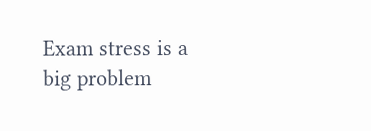Exam stress is a big problem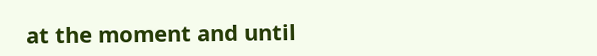at the moment and until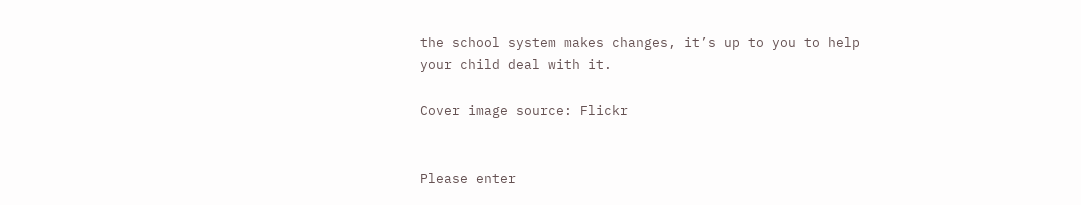the school system makes changes, it’s up to you to help your child deal with it.

Cover image source: Flickr


Please enter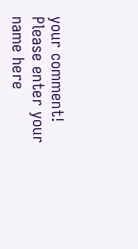your comment!
Please enter your name here